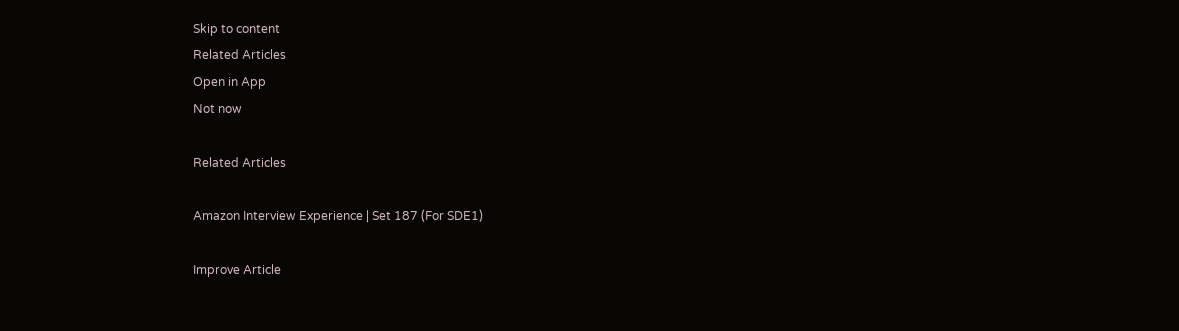Skip to content
Related Articles
Open in App
Not now

Related Articles

Amazon Interview Experience | Set 187 (For SDE1)

Improve Article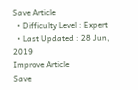Save Article
  • Difficulty Level : Expert
  • Last Updated : 28 Jun, 2019
Improve Article
Save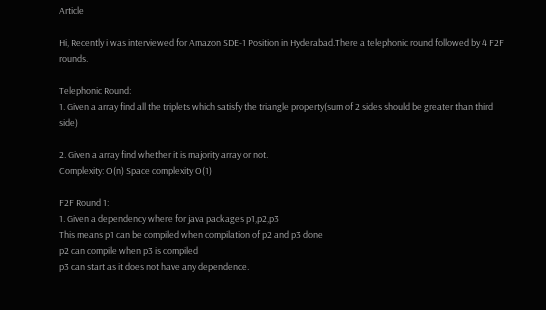Article

Hi, Recently i was interviewed for Amazon SDE-1 Position in Hyderabad.There a telephonic round followed by 4 F2F rounds.

Telephonic Round:
1. Given a array find all the triplets which satisfy the triangle property(sum of 2 sides should be greater than third side)

2. Given a array find whether it is majority array or not.
Complexity: O(n) Space complexity O(1)

F2F Round 1:
1. Given a dependency where for java packages p1,p2,p3
This means p1 can be compiled when compilation of p2 and p3 done
p2 can compile when p3 is compiled
p3 can start as it does not have any dependence.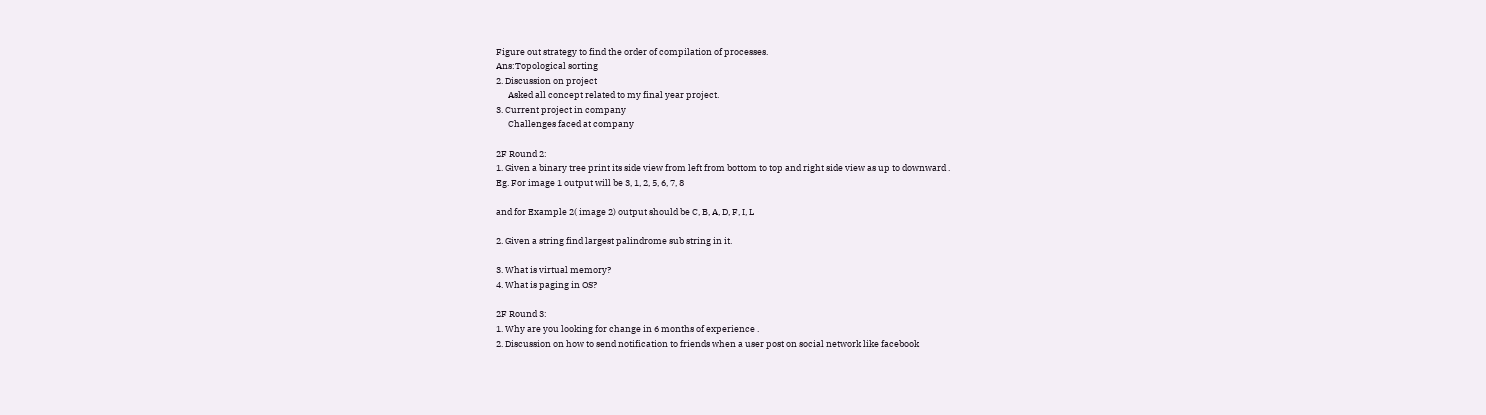Figure out strategy to find the order of compilation of processes.
Ans:Topological sorting
2. Discussion on project
      Asked all concept related to my final year project.
3. Current project in company
      Challenges faced at company

2F Round 2:
1. Given a binary tree print its side view from left from bottom to top and right side view as up to downward .
Eg. For image 1 output will be 3, 1, 2, 5, 6, 7, 8

and for Example 2( image 2) output should be C, B, A, D, F, I, L

2. Given a string find largest palindrome sub string in it.

3. What is virtual memory?
4. What is paging in OS?

2F Round 3:
1. Why are you looking for change in 6 months of experience .
2. Discussion on how to send notification to friends when a user post on social network like facebook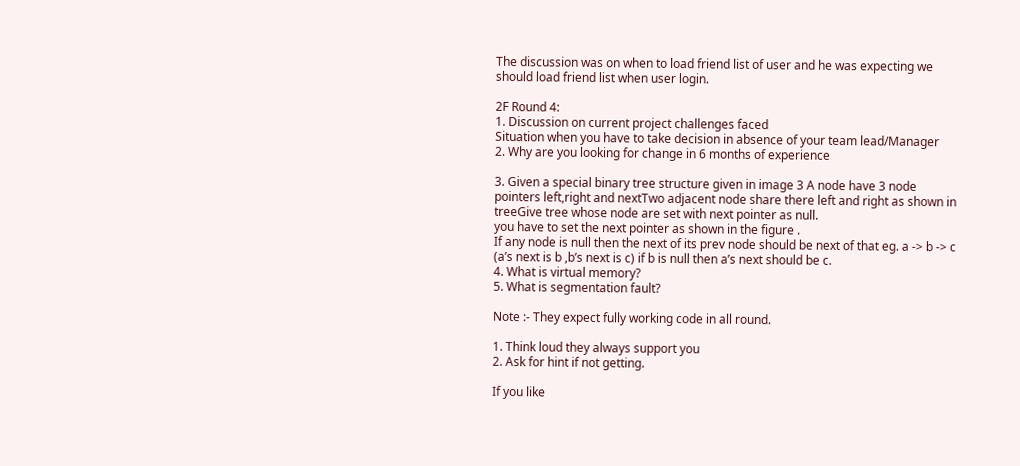The discussion was on when to load friend list of user and he was expecting we should load friend list when user login.

2F Round 4:
1. Discussion on current project challenges faced
Situation when you have to take decision in absence of your team lead/Manager
2. Why are you looking for change in 6 months of experience

3. Given a special binary tree structure given in image 3 A node have 3 node pointers left,right and nextTwo adjacent node share there left and right as shown in treeGive tree whose node are set with next pointer as null.
you have to set the next pointer as shown in the figure .
If any node is null then the next of its prev node should be next of that eg. a -> b -> c (a’s next is b ,b’s next is c) if b is null then a’s next should be c.
4. What is virtual memory?
5. What is segmentation fault?

Note :- They expect fully working code in all round.

1. Think loud they always support you
2. Ask for hint if not getting.

If you like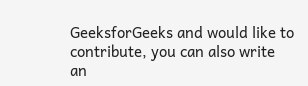GeeksforGeeks and would like to contribute, you can also write an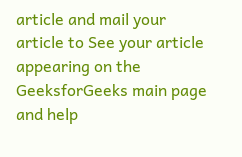article and mail your article to See your article appearing on the GeeksforGeeks main page and help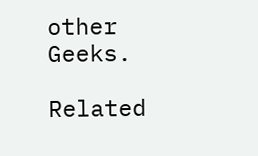other Geeks.

Related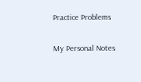Practice Problems

My Personal Notes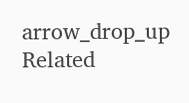arrow_drop_up
Related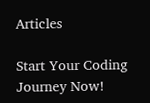Articles

Start Your Coding Journey Now!